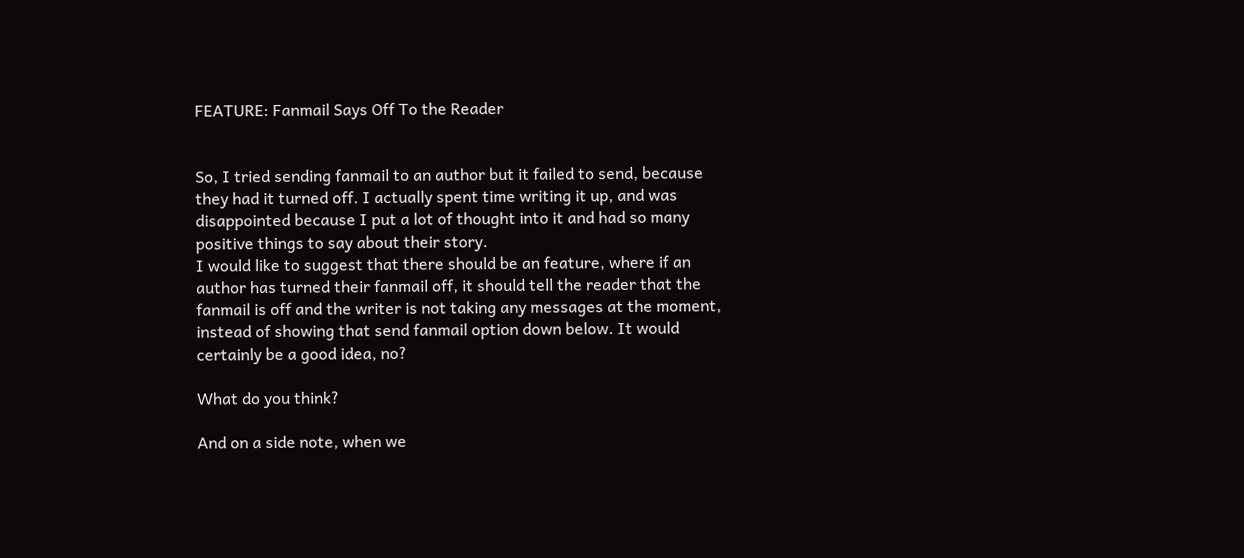FEATURE: Fanmail Says Off To the Reader


So, I tried sending fanmail to an author but it failed to send, because they had it turned off. I actually spent time writing it up, and was disappointed because I put a lot of thought into it and had so many positive things to say about their story.
I would like to suggest that there should be an feature, where if an author has turned their fanmail off, it should tell the reader that the fanmail is off and the writer is not taking any messages at the moment, instead of showing that send fanmail option down below. It would certainly be a good idea, no?

What do you think?

And on a side note, when we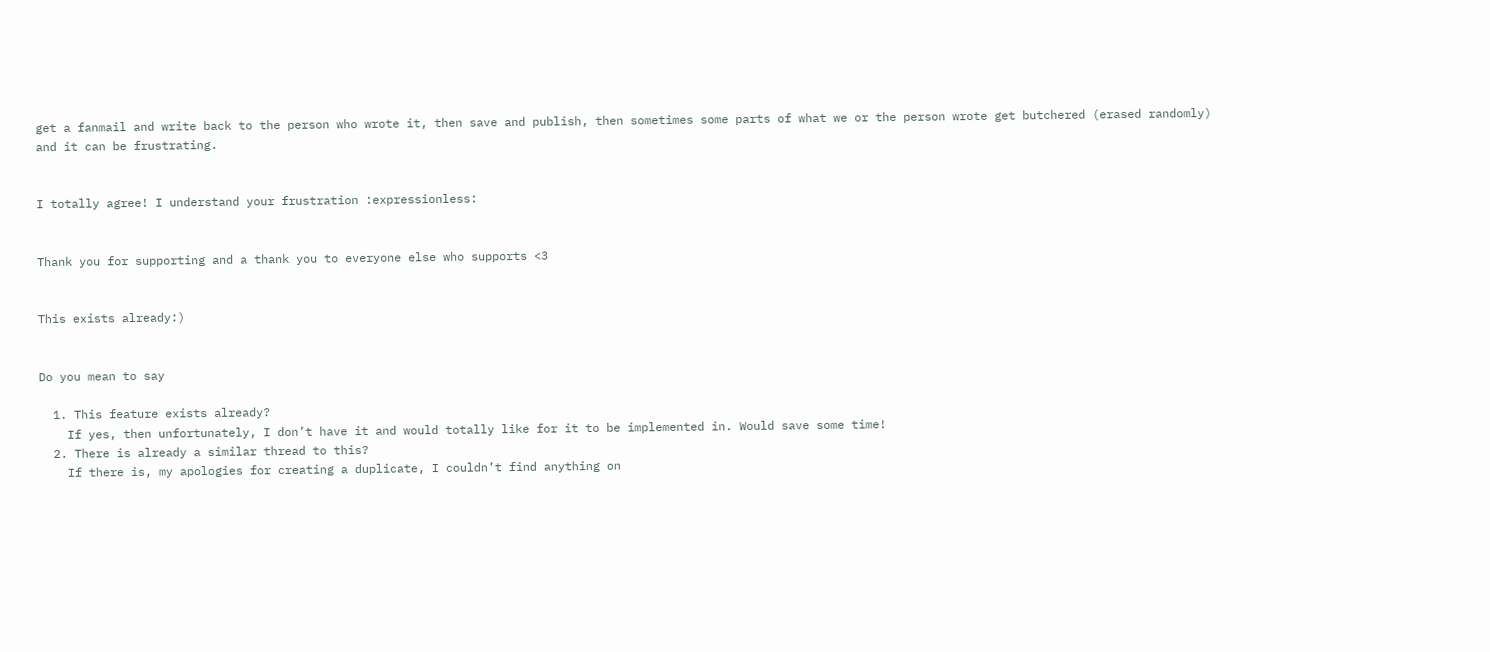get a fanmail and write back to the person who wrote it, then save and publish, then sometimes some parts of what we or the person wrote get butchered (erased randomly) and it can be frustrating.


I totally agree! I understand your frustration :expressionless:


Thank you for supporting and a thank you to everyone else who supports <3


This exists already:)


Do you mean to say

  1. This feature exists already?
    If yes, then unfortunately, I don’t have it and would totally like for it to be implemented in. Would save some time!
  2. There is already a similar thread to this?
    If there is, my apologies for creating a duplicate, I couldn’t find anything on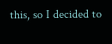this, so I decided to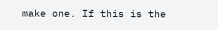make one. If this is the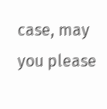case, may you please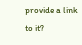provide a link to it?